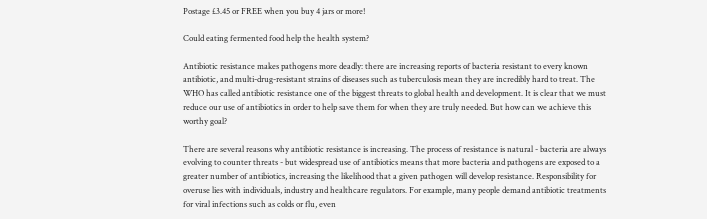Postage £3.45 or FREE when you buy 4 jars or more!

Could eating fermented food help the health system?

Antibiotic resistance makes pathogens more deadly: there are increasing reports of bacteria resistant to every known antibiotic, and multi-drug-resistant strains of diseases such as tuberculosis mean they are incredibly hard to treat. The WHO has called antibiotic resistance one of the biggest threats to global health and development. It is clear that we must reduce our use of antibiotics in order to help save them for when they are truly needed. But how can we achieve this worthy goal?

There are several reasons why antibiotic resistance is increasing. The process of resistance is natural - bacteria are always evolving to counter threats - but widespread use of antibiotics means that more bacteria and pathogens are exposed to a greater number of antibiotics, increasing the likelihood that a given pathogen will develop resistance. Responsibility for overuse lies with individuals, industry and healthcare regulators. For example, many people demand antibiotic treatments for viral infections such as colds or flu, even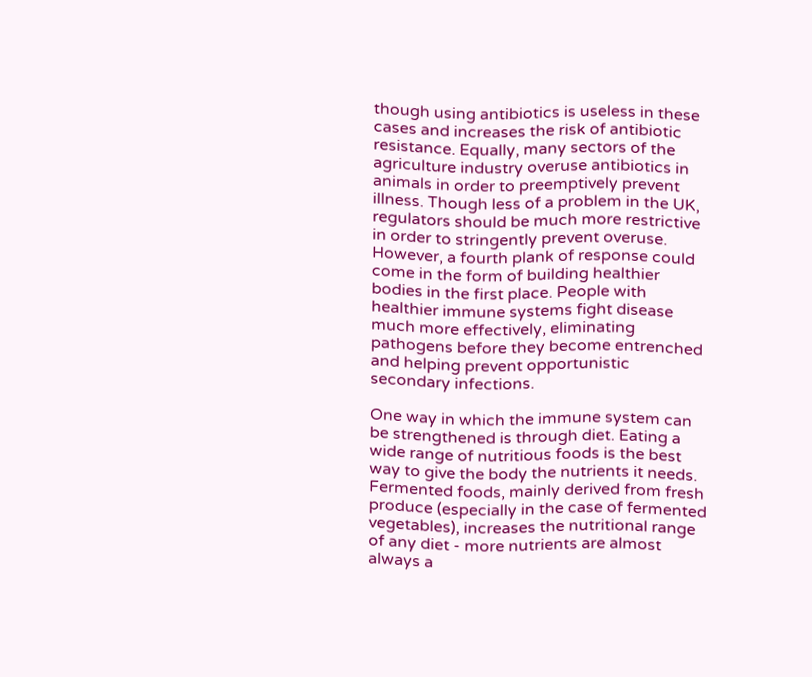though using antibiotics is useless in these cases and increases the risk of antibiotic resistance. Equally, many sectors of the agriculture industry overuse antibiotics in animals in order to preemptively prevent illness. Though less of a problem in the UK, regulators should be much more restrictive in order to stringently prevent overuse. However, a fourth plank of response could come in the form of building healthier bodies in the first place. People with healthier immune systems fight disease much more effectively, eliminating pathogens before they become entrenched and helping prevent opportunistic secondary infections.

One way in which the immune system can be strengthened is through diet. Eating a wide range of nutritious foods is the best way to give the body the nutrients it needs. Fermented foods, mainly derived from fresh produce (especially in the case of fermented vegetables), increases the nutritional range of any diet - more nutrients are almost always a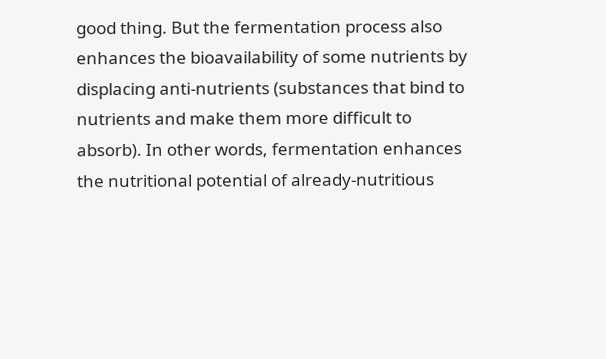good thing. But the fermentation process also enhances the bioavailability of some nutrients by displacing anti-nutrients (substances that bind to nutrients and make them more difficult to absorb). In other words, fermentation enhances the nutritional potential of already-nutritious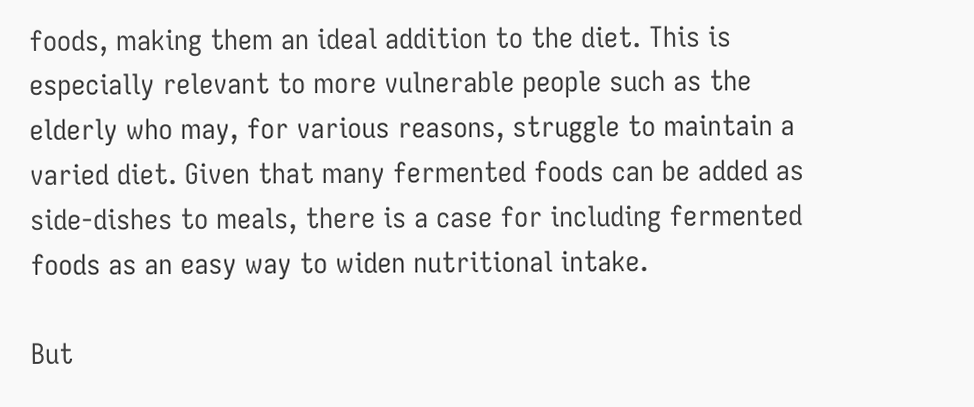foods, making them an ideal addition to the diet. This is especially relevant to more vulnerable people such as the elderly who may, for various reasons, struggle to maintain a varied diet. Given that many fermented foods can be added as side-dishes to meals, there is a case for including fermented foods as an easy way to widen nutritional intake.

But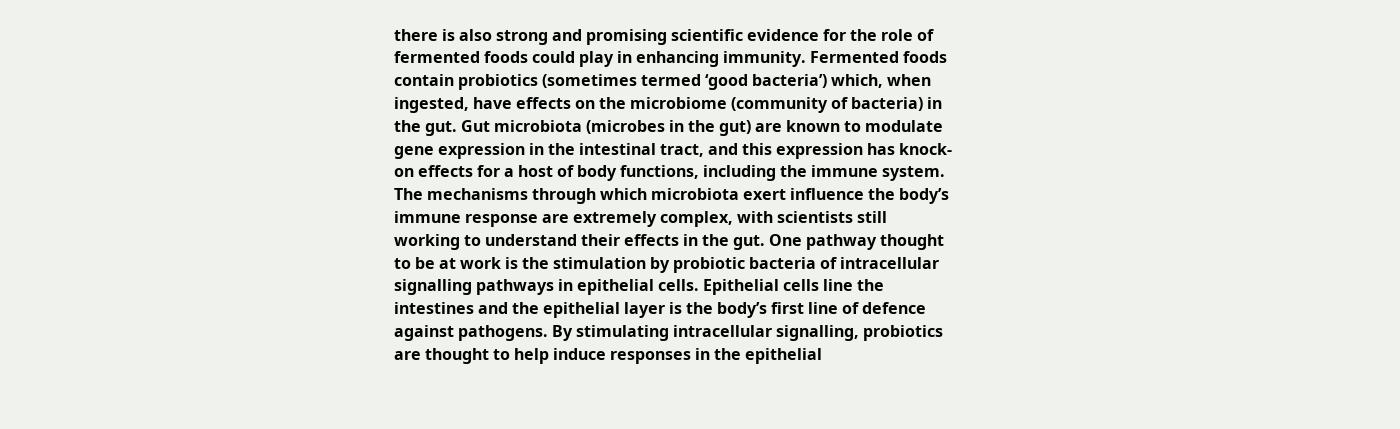there is also strong and promising scientific evidence for the role of fermented foods could play in enhancing immunity. Fermented foods contain probiotics (sometimes termed ‘good bacteria’) which, when ingested, have effects on the microbiome (community of bacteria) in the gut. Gut microbiota (microbes in the gut) are known to modulate gene expression in the intestinal tract, and this expression has knock-on effects for a host of body functions, including the immune system. The mechanisms through which microbiota exert influence the body’s immune response are extremely complex, with scientists still working to understand their effects in the gut. One pathway thought to be at work is the stimulation by probiotic bacteria of intracellular signalling pathways in epithelial cells. Epithelial cells line the intestines and the epithelial layer is the body’s first line of defence against pathogens. By stimulating intracellular signalling, probiotics are thought to help induce responses in the epithelial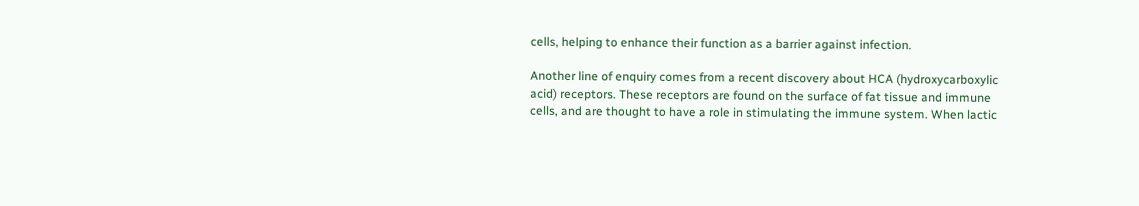cells, helping to enhance their function as a barrier against infection.

Another line of enquiry comes from a recent discovery about HCA (hydroxycarboxylic acid) receptors. These receptors are found on the surface of fat tissue and immune cells, and are thought to have a role in stimulating the immune system. When lactic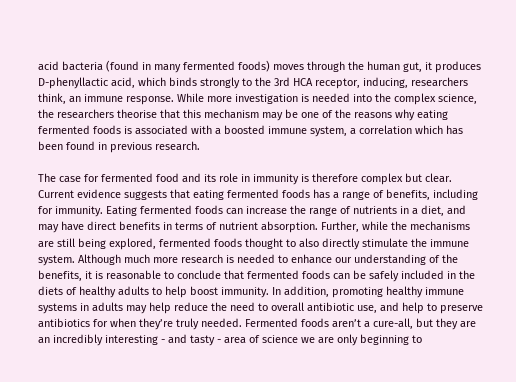acid bacteria (found in many fermented foods) moves through the human gut, it produces D-phenyllactic acid, which binds strongly to the 3rd HCA receptor, inducing, researchers think, an immune response. While more investigation is needed into the complex science, the researchers theorise that this mechanism may be one of the reasons why eating fermented foods is associated with a boosted immune system, a correlation which has been found in previous research.

The case for fermented food and its role in immunity is therefore complex but clear. Current evidence suggests that eating fermented foods has a range of benefits, including for immunity. Eating fermented foods can increase the range of nutrients in a diet, and may have direct benefits in terms of nutrient absorption. Further, while the mechanisms are still being explored, fermented foods thought to also directly stimulate the immune system. Although much more research is needed to enhance our understanding of the benefits, it is reasonable to conclude that fermented foods can be safely included in the diets of healthy adults to help boost immunity. In addition, promoting healthy immune systems in adults may help reduce the need to overall antibiotic use, and help to preserve antibiotics for when they’re truly needed. Fermented foods aren’t a cure-all, but they are an incredibly interesting - and tasty - area of science we are only beginning to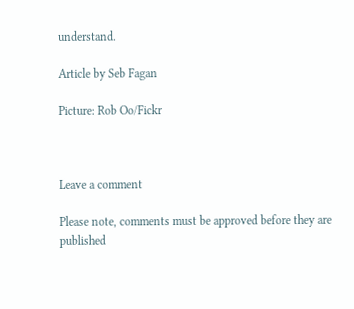understand.

Article by Seb Fagan

Picture: Rob Oo/Fickr



Leave a comment

Please note, comments must be approved before they are published